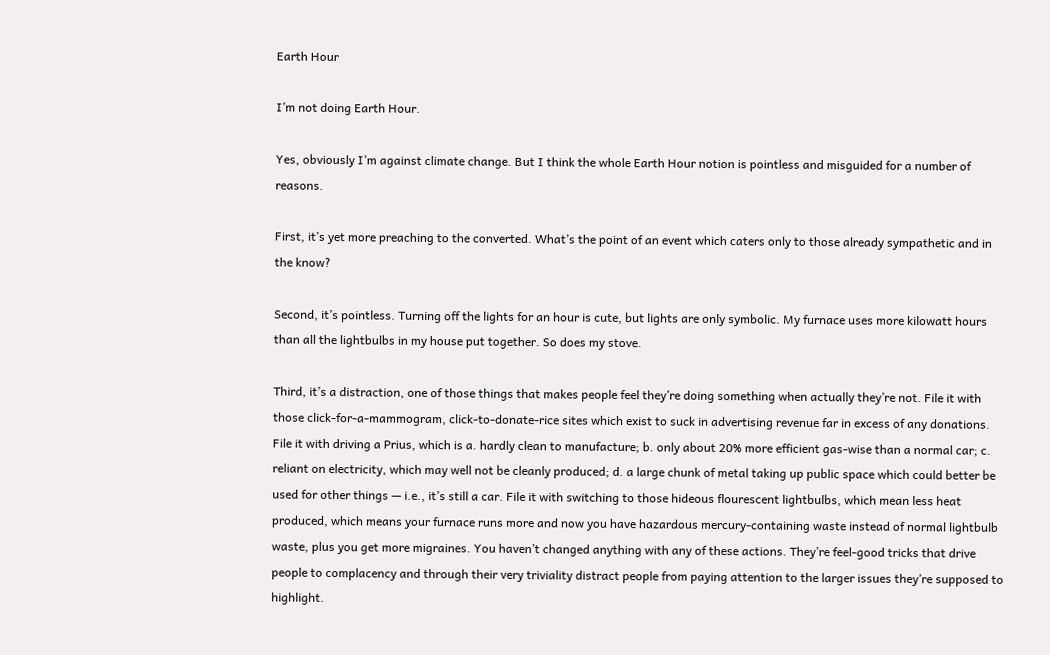Earth Hour

I’m not doing Earth Hour.

Yes, obviously I’m against climate change. But I think the whole Earth Hour notion is pointless and misguided for a number of reasons.

First, it’s yet more preaching to the converted. What’s the point of an event which caters only to those already sympathetic and in the know?

Second, it’s pointless. Turning off the lights for an hour is cute, but lights are only symbolic. My furnace uses more kilowatt hours than all the lightbulbs in my house put together. So does my stove.

Third, it’s a distraction, one of those things that makes people feel they’re doing something when actually they’re not. File it with those click-for-a-mammogram, click-to-donate-rice sites which exist to suck in advertising revenue far in excess of any donations. File it with driving a Prius, which is a. hardly clean to manufacture; b. only about 20% more efficient gas-wise than a normal car; c. reliant on electricity, which may well not be cleanly produced; d. a large chunk of metal taking up public space which could better be used for other things — i.e., it’s still a car. File it with switching to those hideous flourescent lightbulbs, which mean less heat produced, which means your furnace runs more and now you have hazardous mercury-containing waste instead of normal lightbulb waste, plus you get more migraines. You haven’t changed anything with any of these actions. They’re feel-good tricks that drive people to complacency and through their very triviality distract people from paying attention to the larger issues they’re supposed to highlight.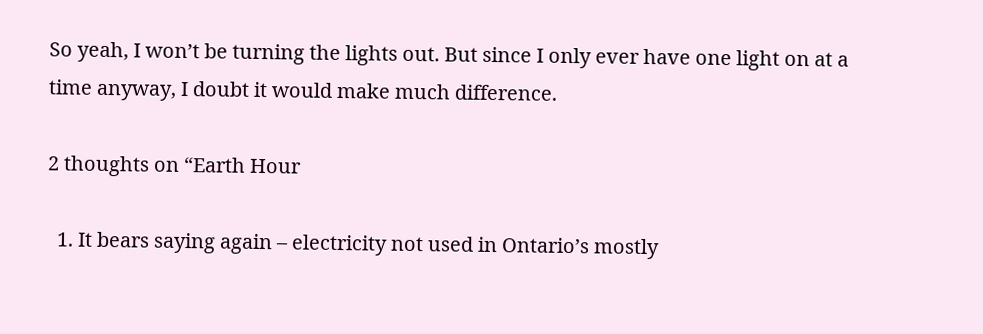So yeah, I won’t be turning the lights out. But since I only ever have one light on at a time anyway, I doubt it would make much difference.

2 thoughts on “Earth Hour

  1. It bears saying again – electricity not used in Ontario’s mostly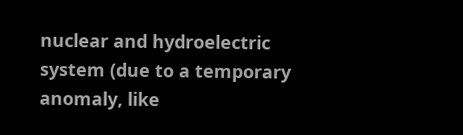nuclear and hydroelectric system (due to a temporary anomaly, like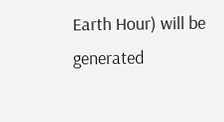Earth Hour) will be generated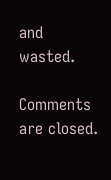and wasted.

Comments are closed.